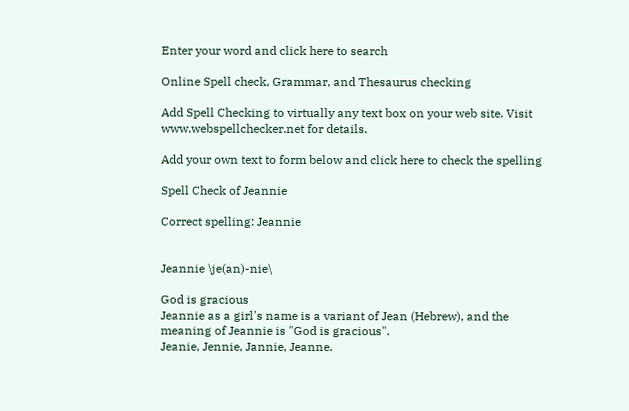Enter your word and click here to search

Online Spell check, Grammar, and Thesaurus checking

Add Spell Checking to virtually any text box on your web site. Visit www.webspellchecker.net for details.

Add your own text to form below and click here to check the spelling

Spell Check of Jeannie

Correct spelling: Jeannie


Jeannie \je(an)-nie\

God is gracious
Jeannie as a girl's name is a variant of Jean (Hebrew), and the meaning of Jeannie is "God is gracious".
Jeanie, Jennie, Jannie, Jeanne.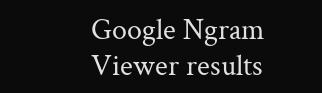Google Ngram Viewer results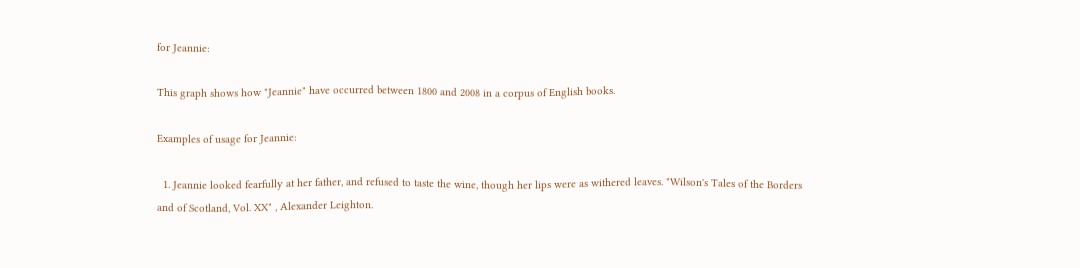for Jeannie:

This graph shows how "Jeannie" have occurred between 1800 and 2008 in a corpus of English books.

Examples of usage for Jeannie:

  1. Jeannie looked fearfully at her father, and refused to taste the wine, though her lips were as withered leaves. "Wilson's Tales of the Borders and of Scotland, Vol. XX" , Alexander Leighton.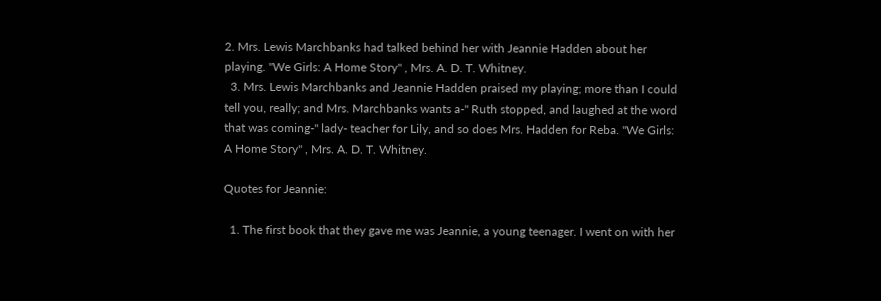2. Mrs. Lewis Marchbanks had talked behind her with Jeannie Hadden about her playing. "We Girls: A Home Story" , Mrs. A. D. T. Whitney.
  3. Mrs. Lewis Marchbanks and Jeannie Hadden praised my playing; more than I could tell you, really; and Mrs. Marchbanks wants a-" Ruth stopped, and laughed at the word that was coming-" lady- teacher for Lily, and so does Mrs. Hadden for Reba. "We Girls: A Home Story" , Mrs. A. D. T. Whitney.

Quotes for Jeannie:

  1. The first book that they gave me was Jeannie, a young teenager. I went on with her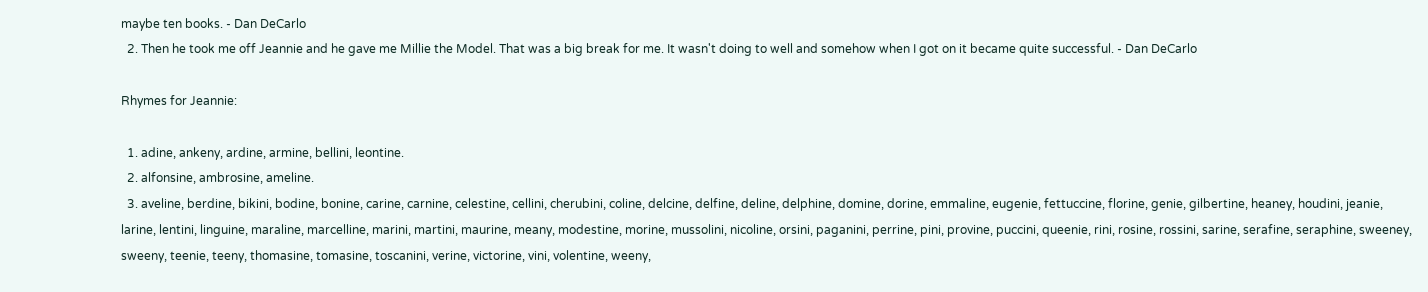maybe ten books. - Dan DeCarlo
  2. Then he took me off Jeannie and he gave me Millie the Model. That was a big break for me. It wasn't doing to well and somehow when I got on it became quite successful. - Dan DeCarlo

Rhymes for Jeannie:

  1. adine, ankeny, ardine, armine, bellini, leontine.
  2. alfonsine, ambrosine, ameline.
  3. aveline, berdine, bikini, bodine, bonine, carine, carnine, celestine, cellini, cherubini, coline, delcine, delfine, deline, delphine, domine, dorine, emmaline, eugenie, fettuccine, florine, genie, gilbertine, heaney, houdini, jeanie, larine, lentini, linguine, maraline, marcelline, marini, martini, maurine, meany, modestine, morine, mussolini, nicoline, orsini, paganini, perrine, pini, provine, puccini, queenie, rini, rosine, rossini, sarine, serafine, seraphine, sweeney, sweeny, teenie, teeny, thomasine, tomasine, toscanini, verine, victorine, vini, volentine, weeny,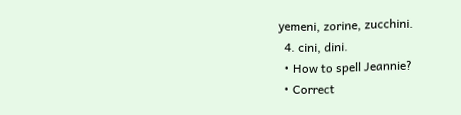yemeni, zorine, zucchini.
  4. cini, dini.
  • How to spell Jeannie?
  • Correct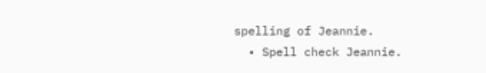spelling of Jeannie.
  • Spell check Jeannie.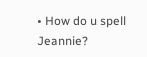• How do u spell Jeannie?